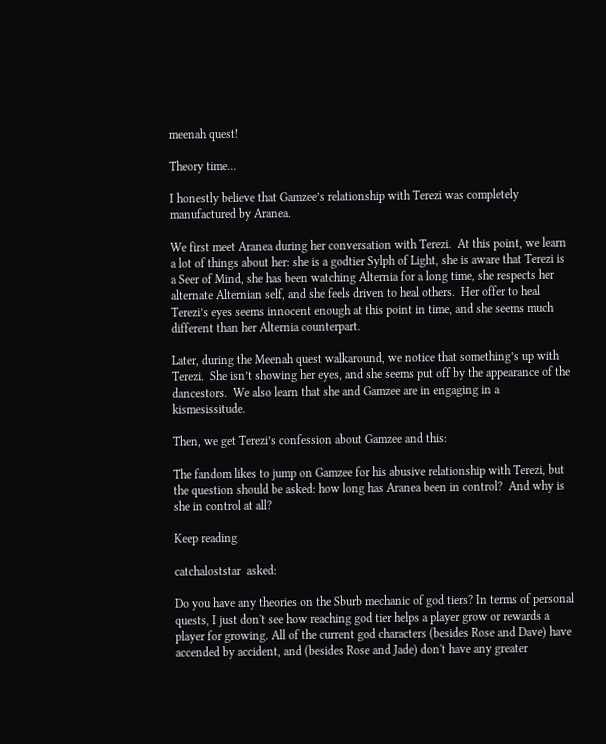meenah quest!

Theory time...

I honestly believe that Gamzee’s relationship with Terezi was completely manufactured by Aranea.

We first meet Aranea during her conversation with Terezi.  At this point, we learn a lot of things about her: she is a godtier Sylph of Light, she is aware that Terezi is a Seer of Mind, she has been watching Alternia for a long time, she respects her alternate Alternian self, and she feels driven to heal others.  Her offer to heal Terezi’s eyes seems innocent enough at this point in time, and she seems much different than her Alternia counterpart.

Later, during the Meenah quest walkaround, we notice that something’s up with Terezi.  She isn’t showing her eyes, and she seems put off by the appearance of the dancestors.  We also learn that she and Gamzee are in engaging in a kismesissitude.

Then, we get Terezi’s confession about Gamzee and this:

The fandom likes to jump on Gamzee for his abusive relationship with Terezi, but the question should be asked: how long has Aranea been in control?  And why is she in control at all?

Keep reading

catchaloststar  asked:

Do you have any theories on the Sburb mechanic of god tiers? In terms of personal quests, I just don't see how reaching god tier helps a player grow or rewards a player for growing. All of the current god characters (besides Rose and Dave) have accended by accident, and (besides Rose and Jade) don't have any greater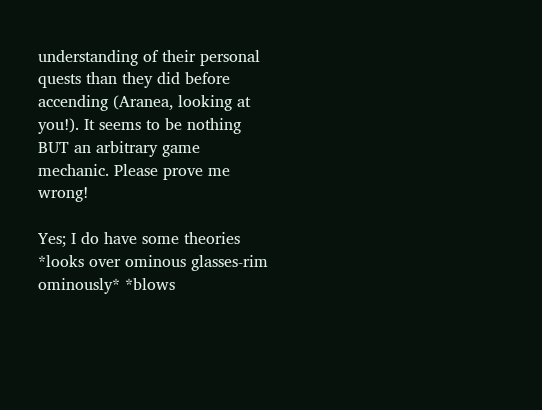understanding of their personal quests than they did before accending (Aranea, looking at you!). It seems to be nothing BUT an arbitrary game mechanic. Please prove me wrong!

Yes; I do have some theories *looks over ominous glasses-rim ominously* *blows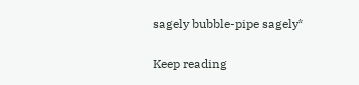sagely bubble-pipe sagely*

Keep reading